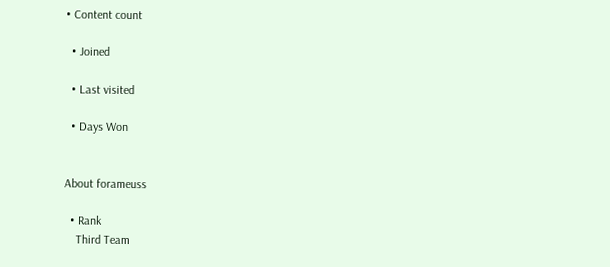• Content count

  • Joined

  • Last visited

  • Days Won


About forameuss

  • Rank
    Third Team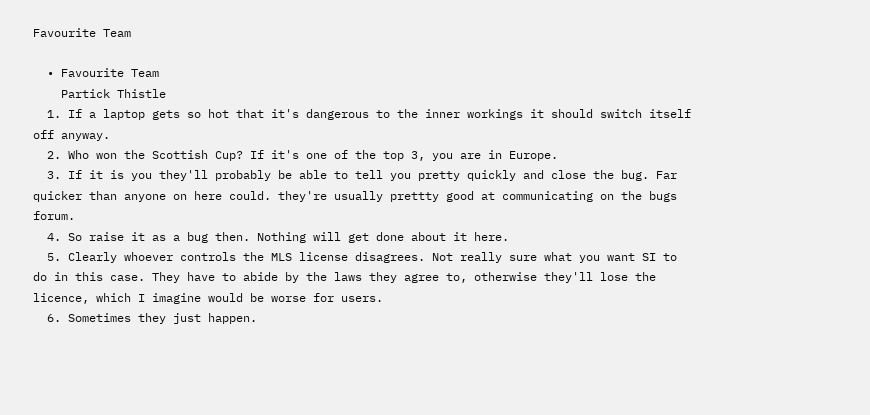Favourite Team

  • Favourite Team
    Partick Thistle
  1. If a laptop gets so hot that it's dangerous to the inner workings it should switch itself off anyway.
  2. Who won the Scottish Cup? If it's one of the top 3, you are in Europe.
  3. If it is you they'll probably be able to tell you pretty quickly and close the bug. Far quicker than anyone on here could. they're usually prettty good at communicating on the bugs forum.
  4. So raise it as a bug then. Nothing will get done about it here.
  5. Clearly whoever controls the MLS license disagrees. Not really sure what you want SI to do in this case. They have to abide by the laws they agree to, otherwise they'll lose the licence, which I imagine would be worse for users.
  6. Sometimes they just happen.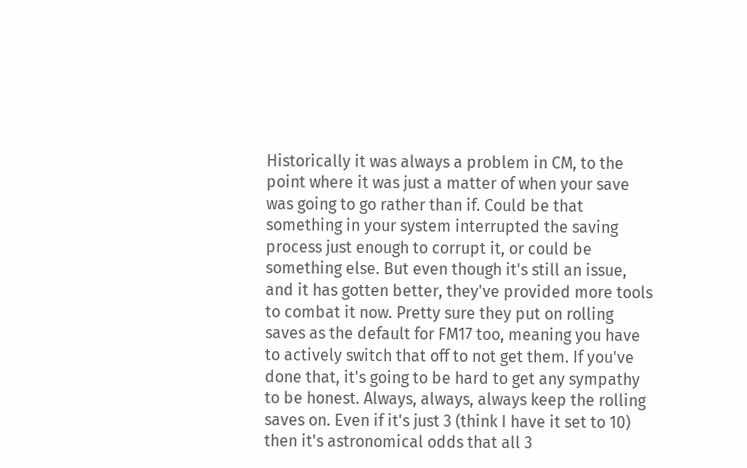Historically it was always a problem in CM, to the point where it was just a matter of when your save was going to go rather than if. Could be that something in your system interrupted the saving process just enough to corrupt it, or could be something else. But even though it's still an issue, and it has gotten better, they've provided more tools to combat it now. Pretty sure they put on rolling saves as the default for FM17 too, meaning you have to actively switch that off to not get them. If you've done that, it's going to be hard to get any sympathy to be honest. Always, always, always keep the rolling saves on. Even if it's just 3 (think I have it set to 10) then it's astronomical odds that all 3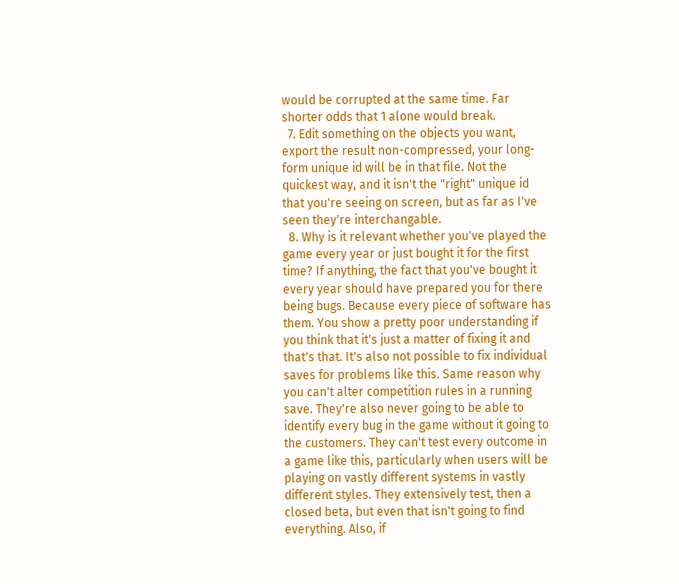would be corrupted at the same time. Far shorter odds that 1 alone would break.
  7. Edit something on the objects you want, export the result non-compressed, your long-form unique id will be in that file. Not the quickest way, and it isn't the "right" unique id that you're seeing on screen, but as far as I've seen they're interchangable.
  8. Why is it relevant whether you've played the game every year or just bought it for the first time? If anything, the fact that you've bought it every year should have prepared you for there being bugs. Because every piece of software has them. You show a pretty poor understanding if you think that it's just a matter of fixing it and that's that. It's also not possible to fix individual saves for problems like this. Same reason why you can't alter competition rules in a running save. They're also never going to be able to identify every bug in the game without it going to the customers. They can't test every outcome in a game like this, particularly when users will be playing on vastly different systems in vastly different styles. They extensively test, then a closed beta, but even that isn't going to find everything. Also, if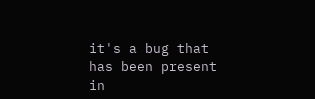it's a bug that has been present in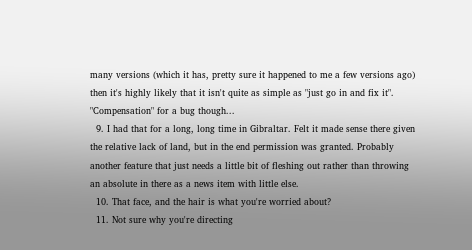many versions (which it has, pretty sure it happened to me a few versions ago) then it's highly likely that it isn't quite as simple as "just go in and fix it". "Compensation" for a bug though...
  9. I had that for a long, long time in Gibraltar. Felt it made sense there given the relative lack of land, but in the end permission was granted. Probably another feature that just needs a little bit of fleshing out rather than throwing an absolute in there as a news item with little else.
  10. That face, and the hair is what you're worried about?
  11. Not sure why you're directing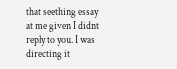that seething essay at me given I didnt reply to you. I was directing it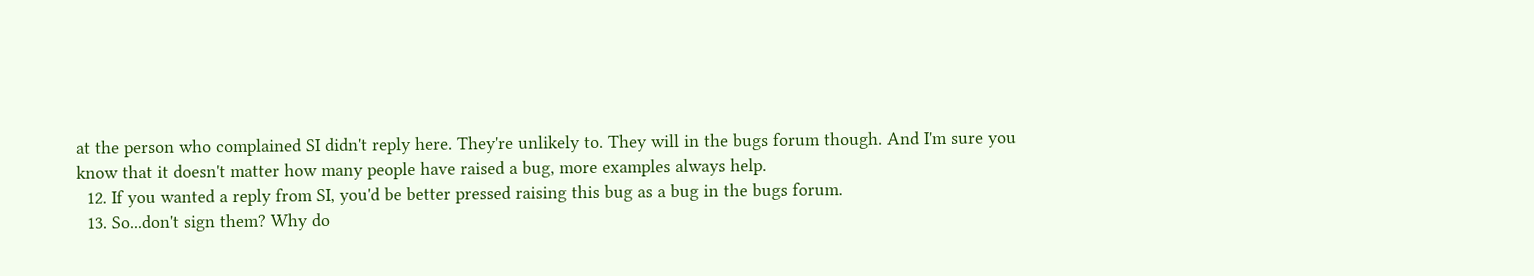at the person who complained SI didn't reply here. They're unlikely to. They will in the bugs forum though. And I'm sure you know that it doesn't matter how many people have raised a bug, more examples always help.
  12. If you wanted a reply from SI, you'd be better pressed raising this bug as a bug in the bugs forum.
  13. So...don't sign them? Why do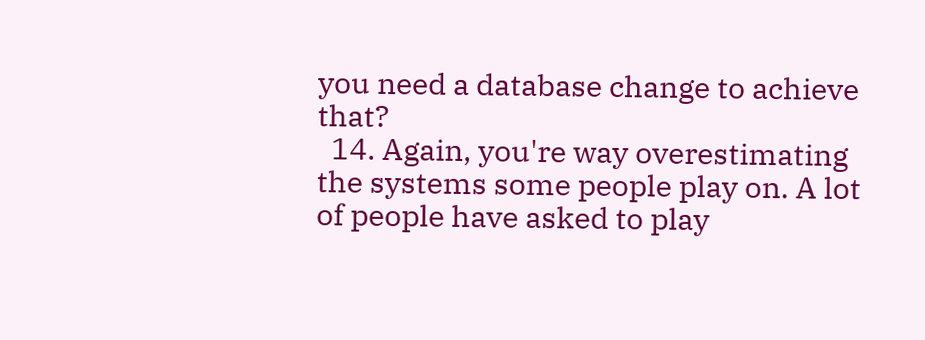you need a database change to achieve that?
  14. Again, you're way overestimating the systems some people play on. A lot of people have asked to play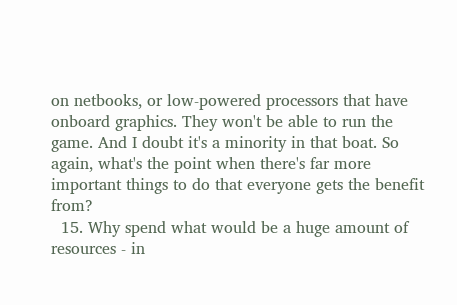on netbooks, or low-powered processors that have onboard graphics. They won't be able to run the game. And I doubt it's a minority in that boat. So again, what's the point when there's far more important things to do that everyone gets the benefit from?
  15. Why spend what would be a huge amount of resources - in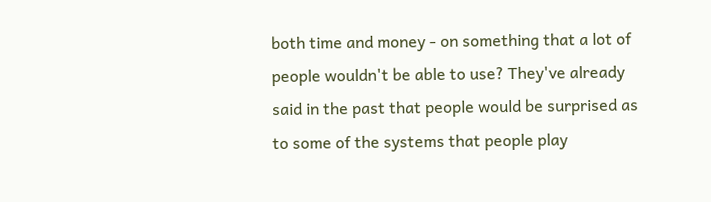both time and money - on something that a lot of people wouldn't be able to use? They've already said in the past that people would be surprised as to some of the systems that people play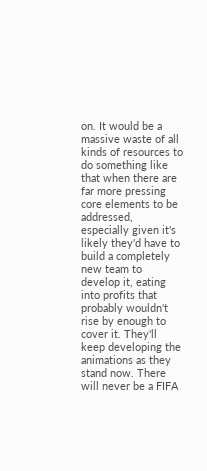on. It would be a massive waste of all kinds of resources to do something like that when there are far more pressing core elements to be addressed, especially given it's likely they'd have to build a completely new team to develop it, eating into profits that probably wouldn't rise by enough to cover it. They'll keep developing the animations as they stand now. There will never be a FIFA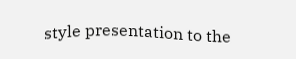style presentation to the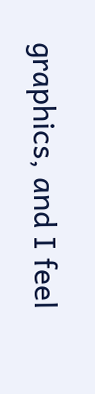graphics, and I feel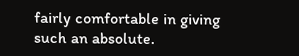fairly comfortable in giving such an absolute.